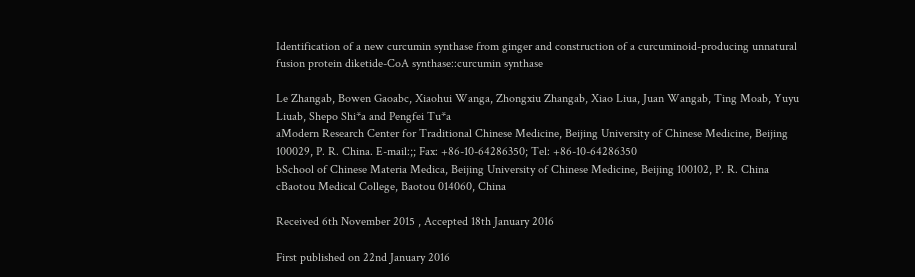Identification of a new curcumin synthase from ginger and construction of a curcuminoid-producing unnatural fusion protein diketide-CoA synthase::curcumin synthase

Le Zhangab, Bowen Gaoabc, Xiaohui Wanga, Zhongxiu Zhangab, Xiao Liua, Juan Wangab, Ting Moab, Yuyu Liuab, Shepo Shi*a and Pengfei Tu*a
aModern Research Center for Traditional Chinese Medicine, Beijing University of Chinese Medicine, Beijing 100029, P. R. China. E-mail:;; Fax: +86-10-64286350; Tel: +86-10-64286350
bSchool of Chinese Materia Medica, Beijing University of Chinese Medicine, Beijing 100102, P. R. China
cBaotou Medical College, Baotou 014060, China

Received 6th November 2015 , Accepted 18th January 2016

First published on 22nd January 2016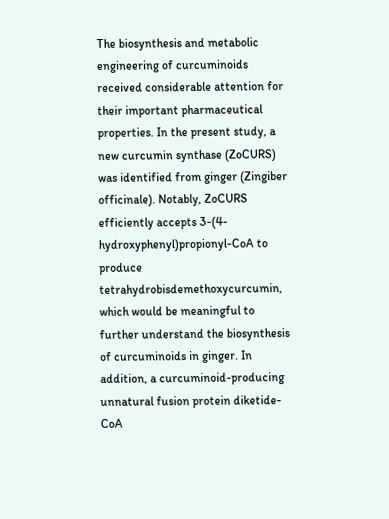The biosynthesis and metabolic engineering of curcuminoids received considerable attention for their important pharmaceutical properties. In the present study, a new curcumin synthase (ZoCURS) was identified from ginger (Zingiber officinale). Notably, ZoCURS efficiently accepts 3-(4-hydroxyphenyl)propionyl-CoA to produce tetrahydrobisdemethoxycurcumin, which would be meaningful to further understand the biosynthesis of curcuminoids in ginger. In addition, a curcuminoid-producing unnatural fusion protein diketide-CoA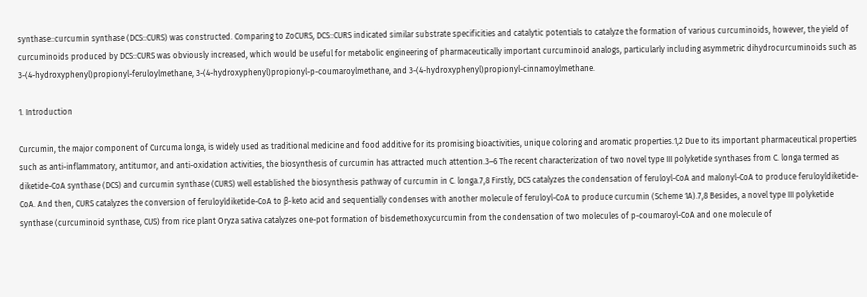synthase::curcumin synthase (DCS::CURS) was constructed. Comparing to ZoCURS, DCS::CURS indicated similar substrate specificities and catalytic potentials to catalyze the formation of various curcuminoids, however, the yield of curcuminoids produced by DCS::CURS was obviously increased, which would be useful for metabolic engineering of pharmaceutically important curcuminoid analogs, particularly including asymmetric dihydrocurcuminoids such as 3-(4-hydroxyphenyl)propionyl-feruloylmethane, 3-(4-hydroxyphenyl)propionyl-p-coumaroylmethane, and 3-(4-hydroxyphenyl)propionyl-cinnamoylmethane.

1. Introduction

Curcumin, the major component of Curcuma longa, is widely used as traditional medicine and food additive for its promising bioactivities, unique coloring and aromatic properties.1,2 Due to its important pharmaceutical properties such as anti-inflammatory, antitumor, and anti-oxidation activities, the biosynthesis of curcumin has attracted much attention.3–6 The recent characterization of two novel type III polyketide synthases from C. longa termed as diketide-CoA synthase (DCS) and curcumin synthase (CURS) well established the biosynthesis pathway of curcumin in C. longa.7,8 Firstly, DCS catalyzes the condensation of feruloyl-CoA and malonyl-CoA to produce feruloyldiketide-CoA. And then, CURS catalyzes the conversion of feruloyldiketide-CoA to β-keto acid and sequentially condenses with another molecule of feruloyl-CoA to produce curcumin (Scheme 1A).7,8 Besides, a novel type III polyketide synthase (curcuminoid synthase, CUS) from rice plant Oryza sativa catalyzes one-pot formation of bisdemethoxycurcumin from the condensation of two molecules of p-coumaroyl-CoA and one molecule of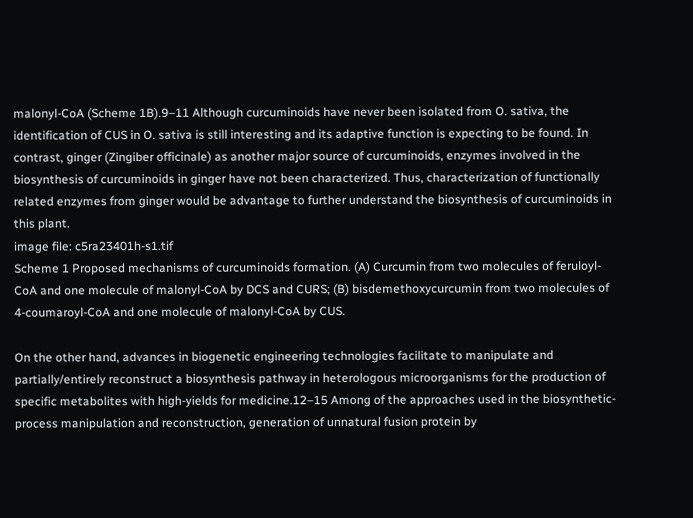malonyl-CoA (Scheme 1B).9–11 Although curcuminoids have never been isolated from O. sativa, the identification of CUS in O. sativa is still interesting and its adaptive function is expecting to be found. In contrast, ginger (Zingiber officinale) as another major source of curcuminoids, enzymes involved in the biosynthesis of curcuminoids in ginger have not been characterized. Thus, characterization of functionally related enzymes from ginger would be advantage to further understand the biosynthesis of curcuminoids in this plant.
image file: c5ra23401h-s1.tif
Scheme 1 Proposed mechanisms of curcuminoids formation. (A) Curcumin from two molecules of feruloyl-CoA and one molecule of malonyl-CoA by DCS and CURS; (B) bisdemethoxycurcumin from two molecules of 4-coumaroyl-CoA and one molecule of malonyl-CoA by CUS.

On the other hand, advances in biogenetic engineering technologies facilitate to manipulate and partially/entirely reconstruct a biosynthesis pathway in heterologous microorganisms for the production of specific metabolites with high-yields for medicine.12–15 Among of the approaches used in the biosynthetic-process manipulation and reconstruction, generation of unnatural fusion protein by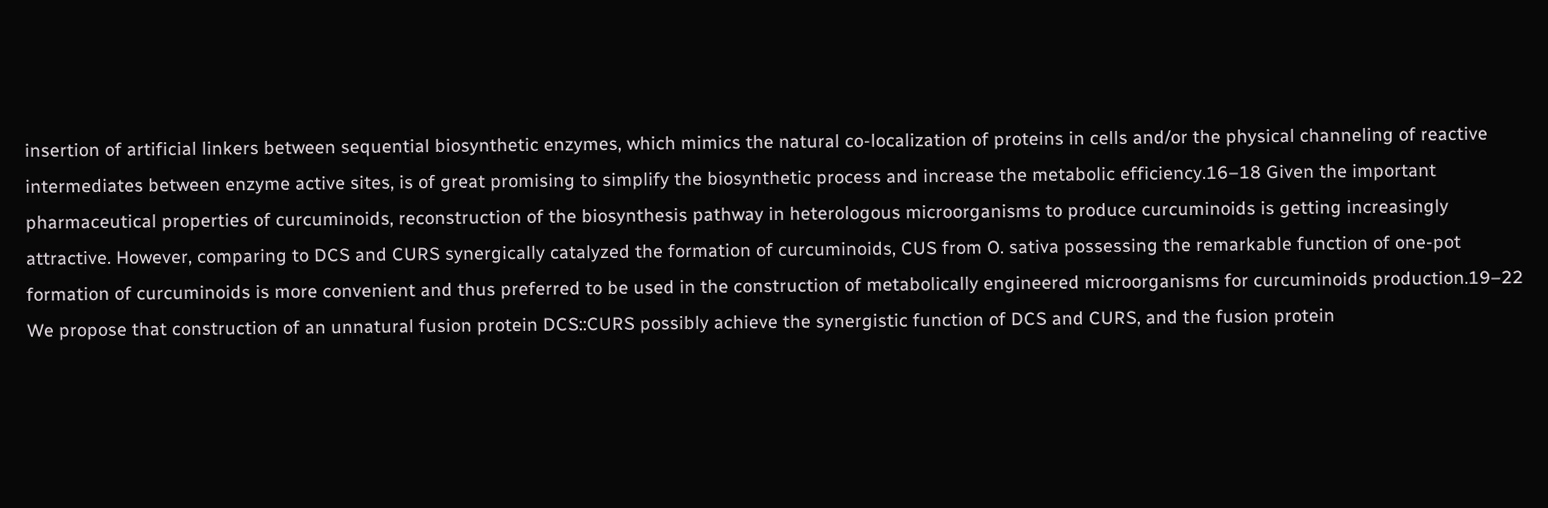insertion of artificial linkers between sequential biosynthetic enzymes, which mimics the natural co-localization of proteins in cells and/or the physical channeling of reactive intermediates between enzyme active sites, is of great promising to simplify the biosynthetic process and increase the metabolic efficiency.16–18 Given the important pharmaceutical properties of curcuminoids, reconstruction of the biosynthesis pathway in heterologous microorganisms to produce curcuminoids is getting increasingly attractive. However, comparing to DCS and CURS synergically catalyzed the formation of curcuminoids, CUS from O. sativa possessing the remarkable function of one-pot formation of curcuminoids is more convenient and thus preferred to be used in the construction of metabolically engineered microorganisms for curcuminoids production.19–22 We propose that construction of an unnatural fusion protein DCS::CURS possibly achieve the synergistic function of DCS and CURS, and the fusion protein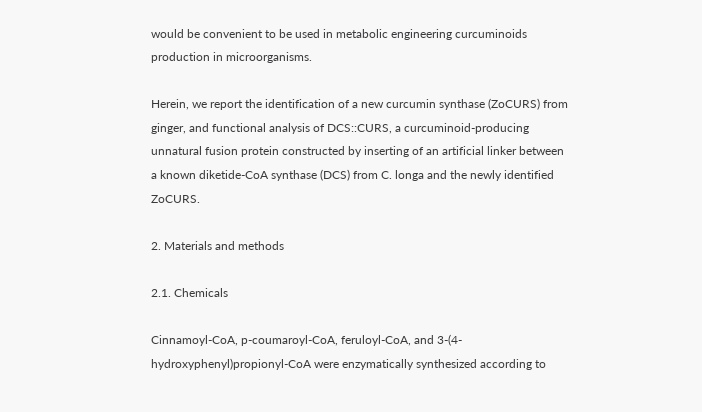would be convenient to be used in metabolic engineering curcuminoids production in microorganisms.

Herein, we report the identification of a new curcumin synthase (ZoCURS) from ginger, and functional analysis of DCS::CURS, a curcuminoid-producing unnatural fusion protein constructed by inserting of an artificial linker between a known diketide-CoA synthase (DCS) from C. longa and the newly identified ZoCURS.

2. Materials and methods

2.1. Chemicals

Cinnamoyl-CoA, p-coumaroyl-CoA, feruloyl-CoA, and 3-(4-hydroxyphenyl)propionyl-CoA were enzymatically synthesized according to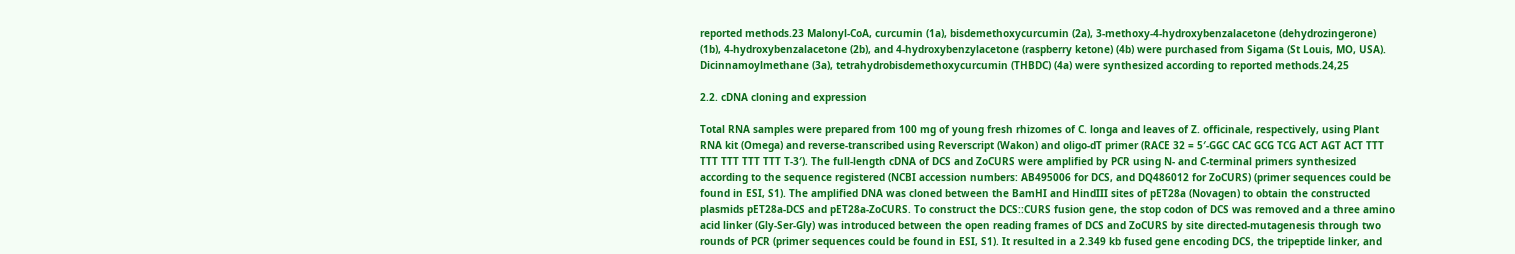reported methods.23 Malonyl-CoA, curcumin (1a), bisdemethoxycurcumin (2a), 3-methoxy-4-hydroxybenzalacetone (dehydrozingerone) (1b), 4-hydroxybenzalacetone (2b), and 4-hydroxybenzylacetone (raspberry ketone) (4b) were purchased from Sigama (St Louis, MO, USA). Dicinnamoylmethane (3a), tetrahydrobisdemethoxycurcumin (THBDC) (4a) were synthesized according to reported methods.24,25

2.2. cDNA cloning and expression

Total RNA samples were prepared from 100 mg of young fresh rhizomes of C. longa and leaves of Z. officinale, respectively, using Plant RNA kit (Omega) and reverse-transcribed using Reverscript (Wakon) and oligo-dT primer (RACE 32 = 5′-GGC CAC GCG TCG ACT AGT ACT TTT TTT TTT TTT TTT T-3′). The full-length cDNA of DCS and ZoCURS were amplified by PCR using N- and C-terminal primers synthesized according to the sequence registered (NCBI accession numbers: AB495006 for DCS, and DQ486012 for ZoCURS) (primer sequences could be found in ESI, S1). The amplified DNA was cloned between the BamHI and HindIII sites of pET28a (Novagen) to obtain the constructed plasmids pET28a-DCS and pET28a-ZoCURS. To construct the DCS::CURS fusion gene, the stop codon of DCS was removed and a three amino acid linker (Gly-Ser-Gly) was introduced between the open reading frames of DCS and ZoCURS by site directed-mutagenesis through two rounds of PCR (primer sequences could be found in ESI, S1). It resulted in a 2.349 kb fused gene encoding DCS, the tripeptide linker, and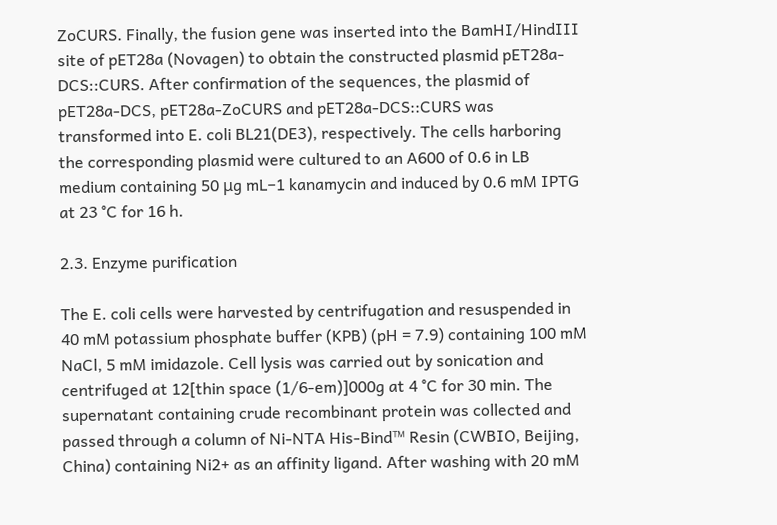ZoCURS. Finally, the fusion gene was inserted into the BamHI/HindIII site of pET28a (Novagen) to obtain the constructed plasmid pET28a-DCS::CURS. After confirmation of the sequences, the plasmid of pET28a-DCS, pET28a-ZoCURS and pET28a-DCS::CURS was transformed into E. coli BL21(DE3), respectively. The cells harboring the corresponding plasmid were cultured to an A600 of 0.6 in LB medium containing 50 μg mL−1 kanamycin and induced by 0.6 mM IPTG at 23 °C for 16 h.

2.3. Enzyme purification

The E. coli cells were harvested by centrifugation and resuspended in 40 mM potassium phosphate buffer (KPB) (pH = 7.9) containing 100 mM NaCl, 5 mM imidazole. Cell lysis was carried out by sonication and centrifuged at 12[thin space (1/6-em)]000g at 4 °C for 30 min. The supernatant containing crude recombinant protein was collected and passed through a column of Ni-NTA His-Bind™ Resin (CWBIO, Beijing, China) containing Ni2+ as an affinity ligand. After washing with 20 mM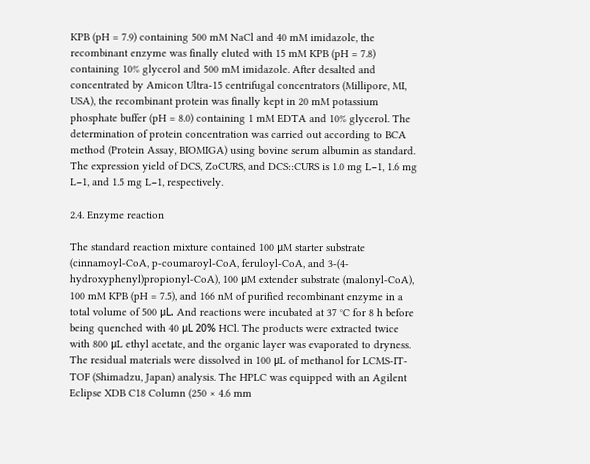KPB (pH = 7.9) containing 500 mM NaCl and 40 mM imidazole, the recombinant enzyme was finally eluted with 15 mM KPB (pH = 7.8) containing 10% glycerol and 500 mM imidazole. After desalted and concentrated by Amicon Ultra-15 centrifugal concentrators (Millipore, MI, USA), the recombinant protein was finally kept in 20 mM potassium phosphate buffer (pH = 8.0) containing 1 mM EDTA and 10% glycerol. The determination of protein concentration was carried out according to BCA method (Protein Assay, BIOMIGA) using bovine serum albumin as standard. The expression yield of DCS, ZoCURS, and DCS::CURS is 1.0 mg L−1, 1.6 mg L−1, and 1.5 mg L−1, respectively.

2.4. Enzyme reaction

The standard reaction mixture contained 100 μM starter substrate (cinnamoyl-CoA, p-coumaroyl-CoA, feruloyl-CoA, and 3-(4-hydroxyphenyl)propionyl-CoA), 100 μM extender substrate (malonyl-CoA), 100 mM KPB (pH = 7.5), and 166 nM of purified recombinant enzyme in a total volume of 500 μL. And reactions were incubated at 37 °C for 8 h before being quenched with 40 μL 20% HCl. The products were extracted twice with 800 μL ethyl acetate, and the organic layer was evaporated to dryness. The residual materials were dissolved in 100 μL of methanol for LCMS-IT-TOF (Shimadzu, Japan) analysis. The HPLC was equipped with an Agilent Eclipse XDB C18 Column (250 × 4.6 mm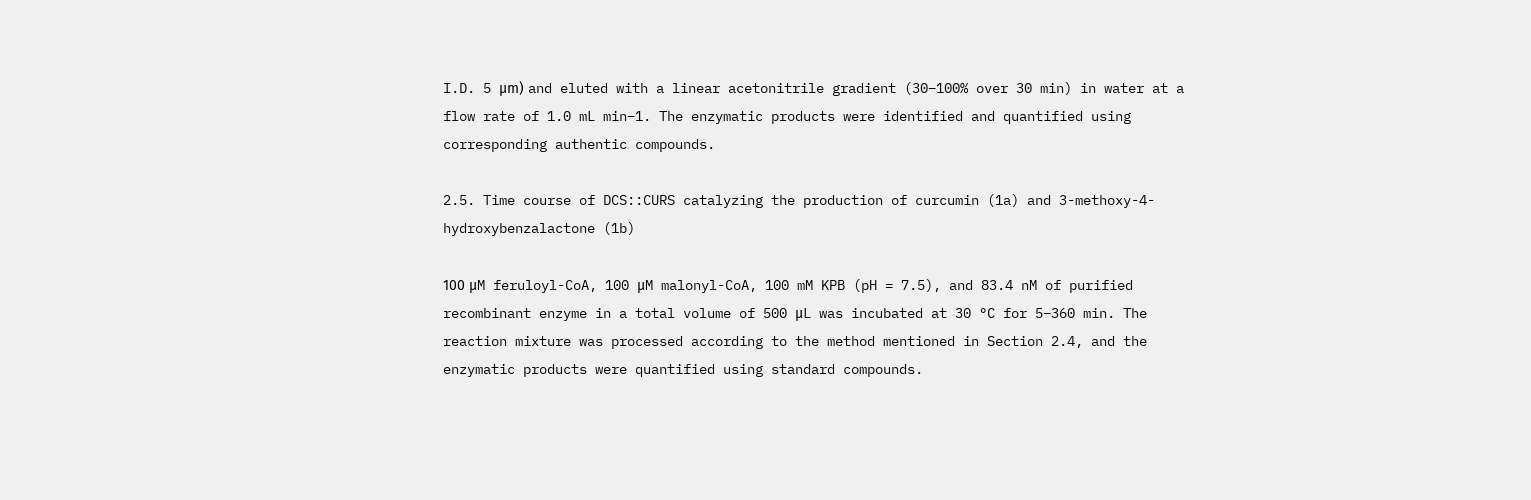I.D. 5 μm) and eluted with a linear acetonitrile gradient (30–100% over 30 min) in water at a flow rate of 1.0 mL min−1. The enzymatic products were identified and quantified using corresponding authentic compounds.

2.5. Time course of DCS::CURS catalyzing the production of curcumin (1a) and 3-methoxy-4-hydroxybenzalactone (1b)

100 μM feruloyl-CoA, 100 μM malonyl-CoA, 100 mM KPB (pH = 7.5), and 83.4 nM of purified recombinant enzyme in a total volume of 500 μL was incubated at 30 °C for 5–360 min. The reaction mixture was processed according to the method mentioned in Section 2.4, and the enzymatic products were quantified using standard compounds.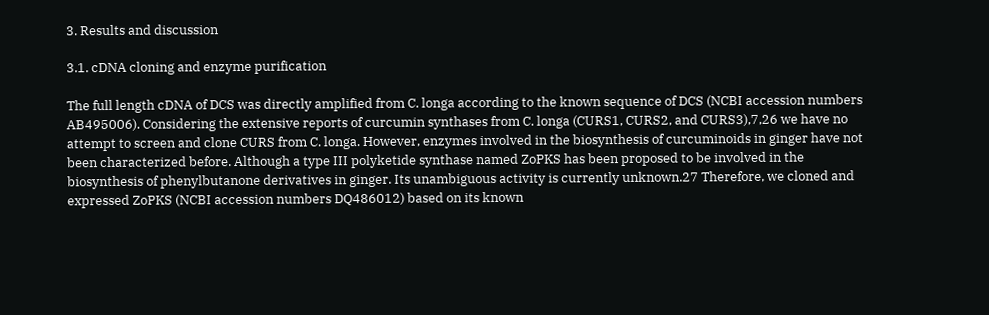3. Results and discussion

3.1. cDNA cloning and enzyme purification

The full length cDNA of DCS was directly amplified from C. longa according to the known sequence of DCS (NCBI accession numbers AB495006). Considering the extensive reports of curcumin synthases from C. longa (CURS1, CURS2, and CURS3),7,26 we have no attempt to screen and clone CURS from C. longa. However, enzymes involved in the biosynthesis of curcuminoids in ginger have not been characterized before. Although a type III polyketide synthase named ZoPKS has been proposed to be involved in the biosynthesis of phenylbutanone derivatives in ginger. Its unambiguous activity is currently unknown.27 Therefore, we cloned and expressed ZoPKS (NCBI accession numbers DQ486012) based on its known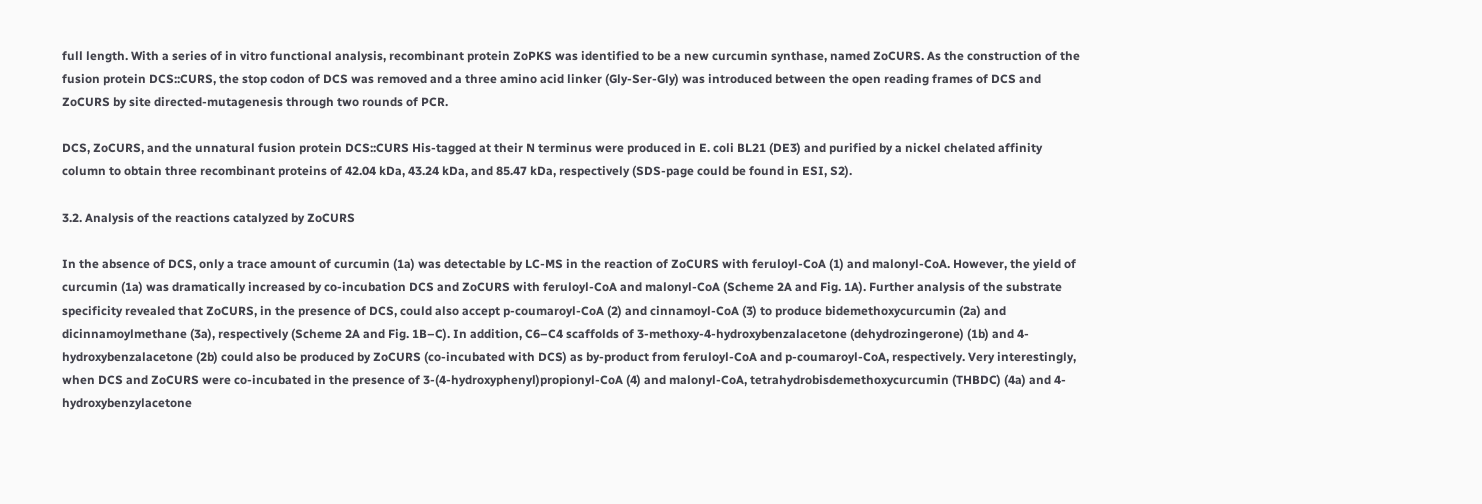full length. With a series of in vitro functional analysis, recombinant protein ZoPKS was identified to be a new curcumin synthase, named ZoCURS. As the construction of the fusion protein DCS::CURS, the stop codon of DCS was removed and a three amino acid linker (Gly-Ser-Gly) was introduced between the open reading frames of DCS and ZoCURS by site directed-mutagenesis through two rounds of PCR.

DCS, ZoCURS, and the unnatural fusion protein DCS::CURS His-tagged at their N terminus were produced in E. coli BL21 (DE3) and purified by a nickel chelated affinity column to obtain three recombinant proteins of 42.04 kDa, 43.24 kDa, and 85.47 kDa, respectively (SDS-page could be found in ESI, S2).

3.2. Analysis of the reactions catalyzed by ZoCURS

In the absence of DCS, only a trace amount of curcumin (1a) was detectable by LC-MS in the reaction of ZoCURS with feruloyl-CoA (1) and malonyl-CoA. However, the yield of curcumin (1a) was dramatically increased by co-incubation DCS and ZoCURS with feruloyl-CoA and malonyl-CoA (Scheme 2A and Fig. 1A). Further analysis of the substrate specificity revealed that ZoCURS, in the presence of DCS, could also accept p-coumaroyl-CoA (2) and cinnamoyl-CoA (3) to produce bidemethoxycurcumin (2a) and dicinnamoylmethane (3a), respectively (Scheme 2A and Fig. 1B–C). In addition, C6–C4 scaffolds of 3-methoxy-4-hydroxybenzalacetone (dehydrozingerone) (1b) and 4-hydroxybenzalacetone (2b) could also be produced by ZoCURS (co-incubated with DCS) as by-product from feruloyl-CoA and p-coumaroyl-CoA, respectively. Very interestingly, when DCS and ZoCURS were co-incubated in the presence of 3-(4-hydroxyphenyl)propionyl-CoA (4) and malonyl-CoA, tetrahydrobisdemethoxycurcumin (THBDC) (4a) and 4-hydroxybenzylacetone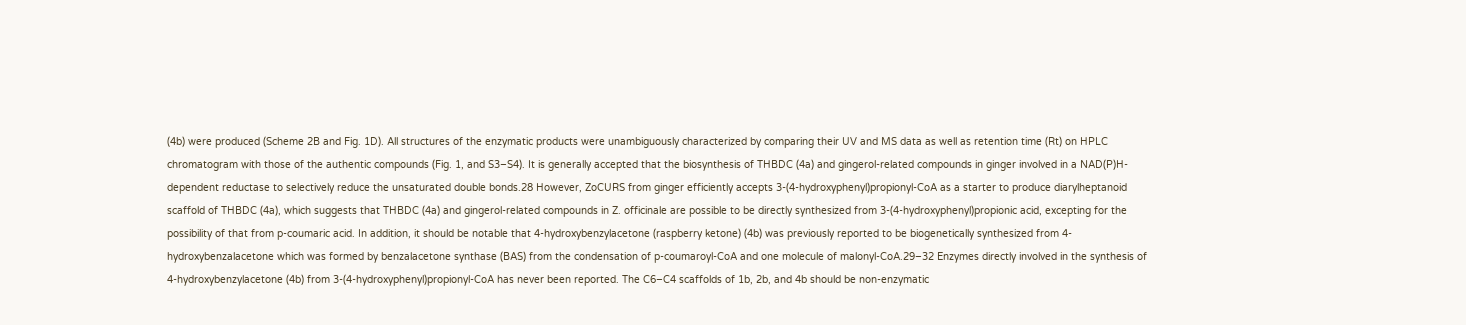(4b) were produced (Scheme 2B and Fig. 1D). All structures of the enzymatic products were unambiguously characterized by comparing their UV and MS data as well as retention time (Rt) on HPLC chromatogram with those of the authentic compounds (Fig. 1, and S3–S4). It is generally accepted that the biosynthesis of THBDC (4a) and gingerol-related compounds in ginger involved in a NAD(P)H-dependent reductase to selectively reduce the unsaturated double bonds.28 However, ZoCURS from ginger efficiently accepts 3-(4-hydroxyphenyl)propionyl-CoA as a starter to produce diarylheptanoid scaffold of THBDC (4a), which suggests that THBDC (4a) and gingerol-related compounds in Z. officinale are possible to be directly synthesized from 3-(4-hydroxyphenyl)propionic acid, excepting for the possibility of that from p-coumaric acid. In addition, it should be notable that 4-hydroxybenzylacetone (raspberry ketone) (4b) was previously reported to be biogenetically synthesized from 4-hydroxybenzalacetone which was formed by benzalacetone synthase (BAS) from the condensation of p-coumaroyl-CoA and one molecule of malonyl-CoA.29–32 Enzymes directly involved in the synthesis of 4-hydroxybenzylacetone (4b) from 3-(4-hydroxyphenyl)propionyl-CoA has never been reported. The C6–C4 scaffolds of 1b, 2b, and 4b should be non-enzymatic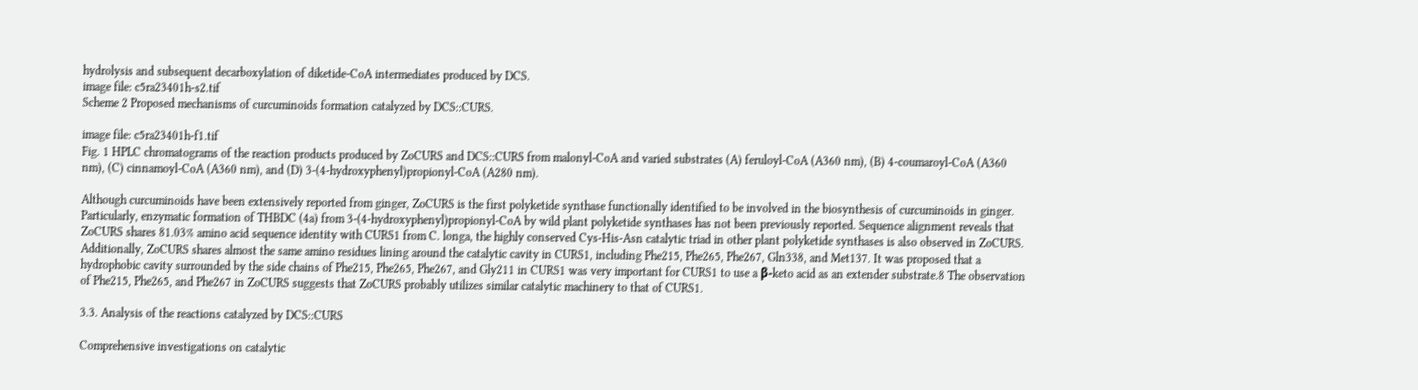hydrolysis and subsequent decarboxylation of diketide-CoA intermediates produced by DCS.
image file: c5ra23401h-s2.tif
Scheme 2 Proposed mechanisms of curcuminoids formation catalyzed by DCS::CURS.

image file: c5ra23401h-f1.tif
Fig. 1 HPLC chromatograms of the reaction products produced by ZoCURS and DCS::CURS from malonyl-CoA and varied substrates (A) feruloyl-CoA (A360 nm), (B) 4-coumaroyl-CoA (A360 nm), (C) cinnamoyl-CoA (A360 nm), and (D) 3-(4-hydroxyphenyl)propionyl-CoA (A280 nm).

Although curcuminoids have been extensively reported from ginger, ZoCURS is the first polyketide synthase functionally identified to be involved in the biosynthesis of curcuminoids in ginger. Particularly, enzymatic formation of THBDC (4a) from 3-(4-hydroxyphenyl)propionyl-CoA by wild plant polyketide synthases has not been previously reported. Sequence alignment reveals that ZoCURS shares 81.03% amino acid sequence identity with CURS1 from C. longa, the highly conserved Cys-His-Asn catalytic triad in other plant polyketide synthases is also observed in ZoCURS. Additionally, ZoCURS shares almost the same amino residues lining around the catalytic cavity in CURS1, including Phe215, Phe265, Phe267, Gln338, and Met137. It was proposed that a hydrophobic cavity surrounded by the side chains of Phe215, Phe265, Phe267, and Gly211 in CURS1 was very important for CURS1 to use a β-keto acid as an extender substrate.8 The observation of Phe215, Phe265, and Phe267 in ZoCURS suggests that ZoCURS probably utilizes similar catalytic machinery to that of CURS1.

3.3. Analysis of the reactions catalyzed by DCS::CURS

Comprehensive investigations on catalytic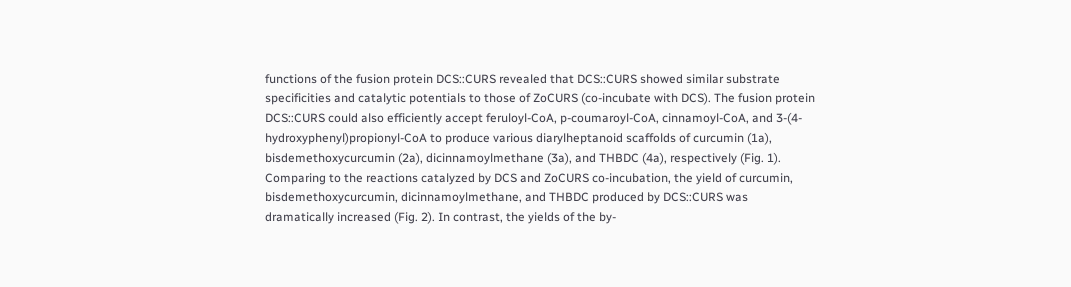functions of the fusion protein DCS::CURS revealed that DCS::CURS showed similar substrate specificities and catalytic potentials to those of ZoCURS (co-incubate with DCS). The fusion protein DCS::CURS could also efficiently accept feruloyl-CoA, p-coumaroyl-CoA, cinnamoyl-CoA, and 3-(4-hydroxyphenyl)propionyl-CoA to produce various diarylheptanoid scaffolds of curcumin (1a), bisdemethoxycurcumin (2a), dicinnamoylmethane (3a), and THBDC (4a), respectively (Fig. 1). Comparing to the reactions catalyzed by DCS and ZoCURS co-incubation, the yield of curcumin, bisdemethoxycurcumin, dicinnamoylmethane, and THBDC produced by DCS::CURS was dramatically increased (Fig. 2). In contrast, the yields of the by-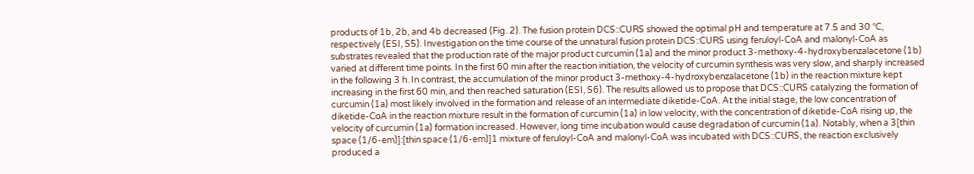products of 1b, 2b, and 4b decreased (Fig. 2). The fusion protein DCS::CURS showed the optimal pH and temperature at 7.5 and 30 °C, respectively (ESI, S5). Investigation on the time course of the unnatural fusion protein DCS::CURS using feruloyl-CoA and malonyl-CoA as substrates revealed that the production rate of the major product curcumin (1a) and the minor product 3-methoxy-4-hydroxybenzalacetone (1b) varied at different time points. In the first 60 min after the reaction initiation, the velocity of curcumin synthesis was very slow, and sharply increased in the following 3 h. In contrast, the accumulation of the minor product 3-methoxy-4-hydroxybenzalacetone (1b) in the reaction mixture kept increasing in the first 60 min, and then reached saturation (ESI, S6). The results allowed us to propose that DCS::CURS catalyzing the formation of curcumin (1a) most likely involved in the formation and release of an intermediate diketide-CoA. At the initial stage, the low concentration of diketide-CoA in the reaction mixture result in the formation of curcumin (1a) in low velocity, with the concentration of diketide-CoA rising up, the velocity of curcumin (1a) formation increased. However, long time incubation would cause degradation of curcumin (1a). Notably, when a 3[thin space (1/6-em)]:[thin space (1/6-em)]1 mixture of feruloyl-CoA and malonyl-CoA was incubated with DCS::CURS, the reaction exclusively produced a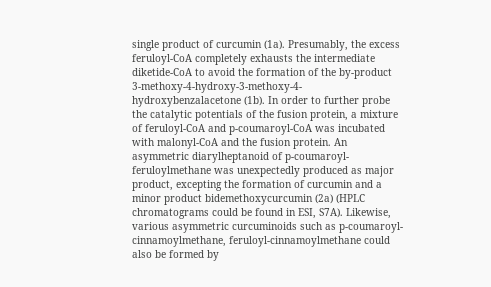single product of curcumin (1a). Presumably, the excess feruloyl-CoA completely exhausts the intermediate diketide-CoA to avoid the formation of the by-product 3-methoxy-4-hydroxy-3-methoxy-4-hydroxybenzalacetone (1b). In order to further probe the catalytic potentials of the fusion protein, a mixture of feruloyl-CoA and p-coumaroyl-CoA was incubated with malonyl-CoA and the fusion protein. An asymmetric diarylheptanoid of p-coumaroyl-feruloylmethane was unexpectedly produced as major product, excepting the formation of curcumin and a minor product bidemethoxycurcumin (2a) (HPLC chromatograms could be found in ESI, S7A). Likewise, various asymmetric curcuminoids such as p-coumaroyl-cinnamoylmethane, feruloyl-cinnamoylmethane could also be formed by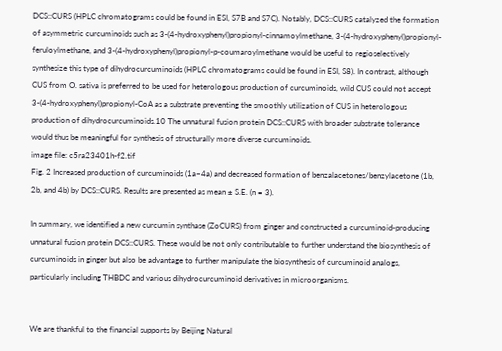DCS::CURS (HPLC chromatograms could be found in ESI, S7B and S7C). Notably, DCS::CURS catalyzed the formation of asymmetric curcuminoids such as 3-(4-hydroxyphenyl)propionyl-cinnamoylmethane, 3-(4-hydroxyphenyl)propionyl-feruloylmethane, and 3-(4-hydroxyphenyl)propionyl-p-coumaroylmethane would be useful to regioselectively synthesize this type of dihydrocurcuminoids (HPLC chromatograms could be found in ESI, S8). In contrast, although CUS from O. sativa is preferred to be used for heterologous production of curcuminoids, wild CUS could not accept 3-(4-hydroxyphenyl)propionyl-CoA as a substrate preventing the smoothly utilization of CUS in heterologous production of dihydrocurcuminoids.10 The unnatural fusion protein DCS::CURS with broader substrate tolerance would thus be meaningful for synthesis of structurally more diverse curcuminoids.
image file: c5ra23401h-f2.tif
Fig. 2 Increased production of curcuminoids (1a–4a) and decreased formation of benzalacetones/benzylacetone (1b, 2b, and 4b) by DCS::CURS. Results are presented as mean ± S.E. (n = 3).

In summary, we identified a new curcumin synthase (ZoCURS) from ginger and constructed a curcuminoid-producing unnatural fusion protein DCS::CURS. These would be not only contributable to further understand the biosynthesis of curcuminoids in ginger but also be advantage to further manipulate the biosynthesis of curcuminoid analogs, particularly including THBDC and various dihydrocurcuminoid derivatives in microorganisms.


We are thankful to the financial supports by Beijing Natural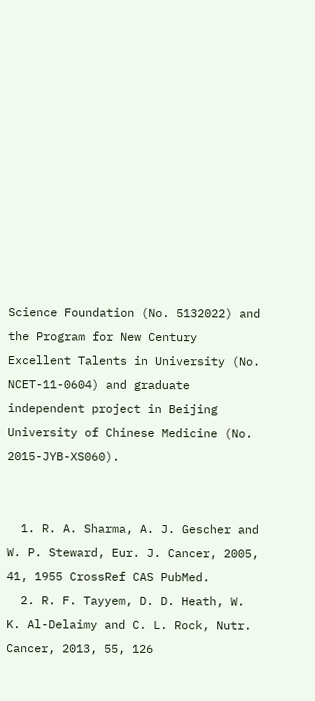Science Foundation (No. 5132022) and the Program for New Century Excellent Talents in University (No. NCET-11-0604) and graduate independent project in Beijing University of Chinese Medicine (No. 2015-JYB-XS060).


  1. R. A. Sharma, A. J. Gescher and W. P. Steward, Eur. J. Cancer, 2005, 41, 1955 CrossRef CAS PubMed.
  2. R. F. Tayyem, D. D. Heath, W. K. Al-Delaimy and C. L. Rock, Nutr. Cancer, 2013, 55, 126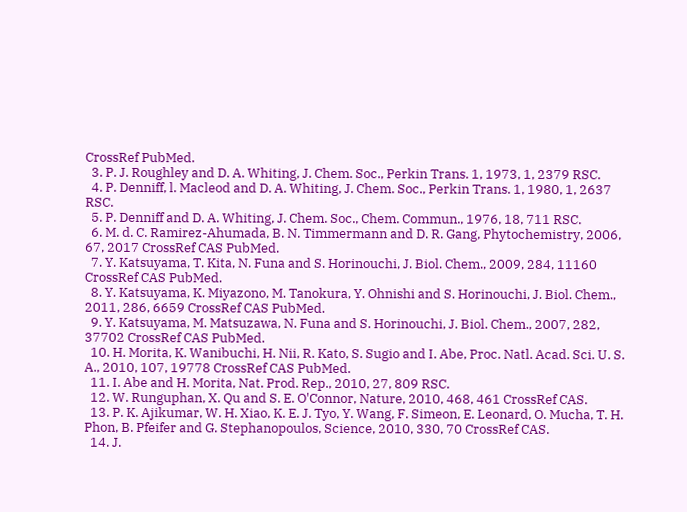CrossRef PubMed.
  3. P. J. Roughley and D. A. Whiting, J. Chem. Soc., Perkin Trans. 1, 1973, 1, 2379 RSC.
  4. P. Denniff, l. Macleod and D. A. Whiting, J. Chem. Soc., Perkin Trans. 1, 1980, 1, 2637 RSC.
  5. P. Denniff and D. A. Whiting, J. Chem. Soc., Chem. Commun., 1976, 18, 711 RSC.
  6. M. d. C. Ramirez-Ahumada, B. N. Timmermann and D. R. Gang, Phytochemistry, 2006, 67, 2017 CrossRef CAS PubMed.
  7. Y. Katsuyama, T. Kita, N. Funa and S. Horinouchi, J. Biol. Chem., 2009, 284, 11160 CrossRef CAS PubMed.
  8. Y. Katsuyama, K. Miyazono, M. Tanokura, Y. Ohnishi and S. Horinouchi, J. Biol. Chem., 2011, 286, 6659 CrossRef CAS PubMed.
  9. Y. Katsuyama, M. Matsuzawa, N. Funa and S. Horinouchi, J. Biol. Chem., 2007, 282, 37702 CrossRef CAS PubMed.
  10. H. Morita, K. Wanibuchi, H. Nii, R. Kato, S. Sugio and I. Abe, Proc. Natl. Acad. Sci. U. S. A., 2010, 107, 19778 CrossRef CAS PubMed.
  11. I. Abe and H. Morita, Nat. Prod. Rep., 2010, 27, 809 RSC.
  12. W. Runguphan, X. Qu and S. E. O'Connor, Nature, 2010, 468, 461 CrossRef CAS.
  13. P. K. Ajikumar, W. H. Xiao, K. E. J. Tyo, Y. Wang, F. Simeon, E. Leonard, O. Mucha, T. H. Phon, B. Pfeifer and G. Stephanopoulos, Science, 2010, 330, 70 CrossRef CAS.
  14. J.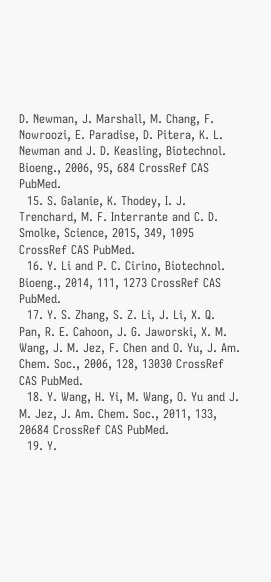D. Newman, J. Marshall, M. Chang, F. Nowroozi, E. Paradise, D. Pitera, K. L. Newman and J. D. Keasling, Biotechnol. Bioeng., 2006, 95, 684 CrossRef CAS PubMed.
  15. S. Galanie, K. Thodey, I. J. Trenchard, M. F. Interrante and C. D. Smolke, Science, 2015, 349, 1095 CrossRef CAS PubMed.
  16. Y. Li and P. C. Cirino, Biotechnol. Bioeng., 2014, 111, 1273 CrossRef CAS PubMed.
  17. Y. S. Zhang, S. Z. Li, J. Li, X. Q. Pan, R. E. Cahoon, J. G. Jaworski, X. M. Wang, J. M. Jez, F. Chen and O. Yu, J. Am. Chem. Soc., 2006, 128, 13030 CrossRef CAS PubMed.
  18. Y. Wang, H. Yi, M. Wang, O. Yu and J. M. Jez, J. Am. Chem. Soc., 2011, 133, 20684 CrossRef CAS PubMed.
  19. Y.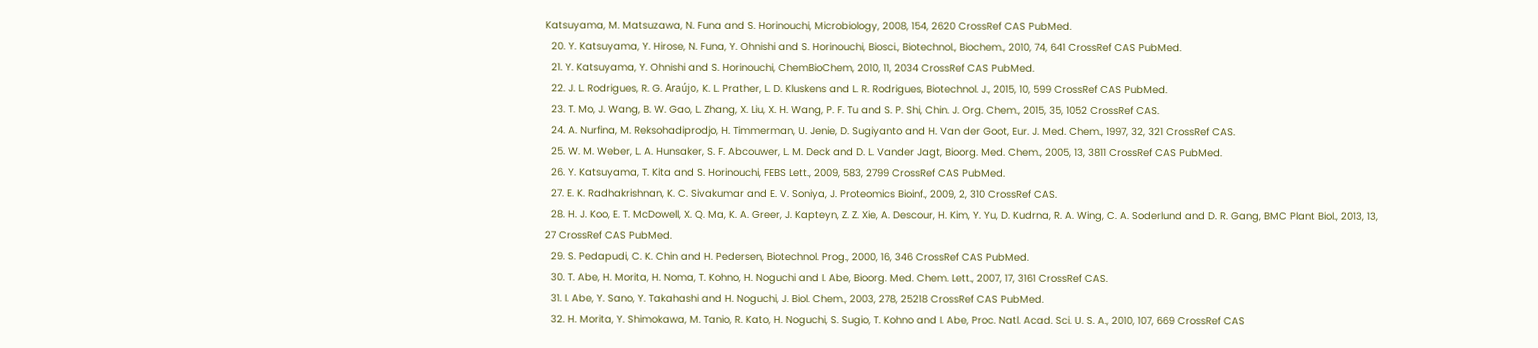Katsuyama, M. Matsuzawa, N. Funa and S. Horinouchi, Microbiology, 2008, 154, 2620 CrossRef CAS PubMed.
  20. Y. Katsuyama, Y. Hirose, N. Funa, Y. Ohnishi and S. Horinouchi, Biosci., Biotechnol., Biochem., 2010, 74, 641 CrossRef CAS PubMed.
  21. Y. Katsuyama, Y. Ohnishi and S. Horinouchi, ChemBioChem, 2010, 11, 2034 CrossRef CAS PubMed.
  22. J. L. Rodrigues, R. G. Araújo, K. L. Prather, L. D. Kluskens and L. R. Rodrigues, Biotechnol. J., 2015, 10, 599 CrossRef CAS PubMed.
  23. T. Mo, J. Wang, B. W. Gao, L. Zhang, X. Liu, X. H. Wang, P. F. Tu and S. P. Shi, Chin. J. Org. Chem., 2015, 35, 1052 CrossRef CAS.
  24. A. Nurfina, M. Reksohadiprodjo, H. Timmerman, U. Jenie, D. Sugiyanto and H. Van der Goot, Eur. J. Med. Chem., 1997, 32, 321 CrossRef CAS.
  25. W. M. Weber, L. A. Hunsaker, S. F. Abcouwer, L. M. Deck and D. L. Vander Jagt, Bioorg. Med. Chem., 2005, 13, 3811 CrossRef CAS PubMed.
  26. Y. Katsuyama, T. Kita and S. Horinouchi, FEBS Lett., 2009, 583, 2799 CrossRef CAS PubMed.
  27. E. K. Radhakrishnan, K. C. Sivakumar and E. V. Soniya, J. Proteomics Bioinf., 2009, 2, 310 CrossRef CAS.
  28. H. J. Koo, E. T. McDowell, X. Q. Ma, K. A. Greer, J. Kapteyn, Z. Z. Xie, A. Descour, H. Kim, Y. Yu, D. Kudrna, R. A. Wing, C. A. Soderlund and D. R. Gang, BMC Plant Biol., 2013, 13, 27 CrossRef CAS PubMed.
  29. S. Pedapudi, C. K. Chin and H. Pedersen, Biotechnol. Prog., 2000, 16, 346 CrossRef CAS PubMed.
  30. T. Abe, H. Morita, H. Noma, T. Kohno, H. Noguchi and I. Abe, Bioorg. Med. Chem. Lett., 2007, 17, 3161 CrossRef CAS.
  31. I. Abe, Y. Sano, Y. Takahashi and H. Noguchi, J. Biol. Chem., 2003, 278, 25218 CrossRef CAS PubMed.
  32. H. Morita, Y. Shimokawa, M. Tanio, R. Kato, H. Noguchi, S. Sugio, T. Kohno and I. Abe, Proc. Natl. Acad. Sci. U. S. A., 2010, 107, 669 CrossRef CAS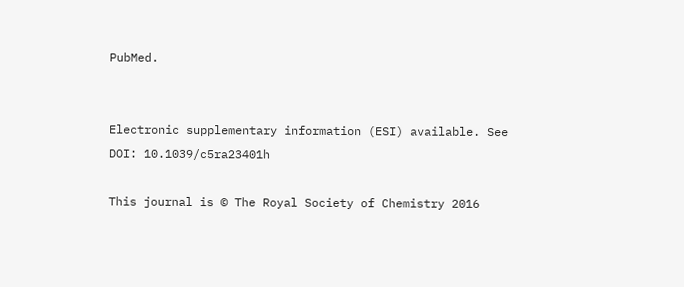PubMed.


Electronic supplementary information (ESI) available. See DOI: 10.1039/c5ra23401h

This journal is © The Royal Society of Chemistry 2016